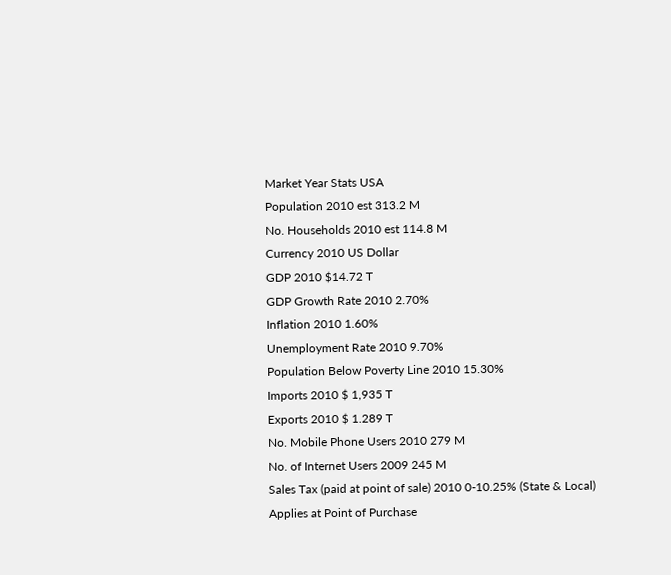Market Year Stats USA
Population 2010 est 313.2 M
No. Households 2010 est 114.8 M
Currency 2010 US Dollar
GDP 2010 $14.72 T
GDP Growth Rate 2010 2.70%
Inflation 2010 1.60%
Unemployment Rate 2010 9.70%
Population Below Poverty Line 2010 15.30%
Imports 2010 $ 1,935 T
Exports 2010 $ 1.289 T
No. Mobile Phone Users 2010 279 M
No. of Internet Users 2009 245 M
Sales Tax (paid at point of sale) 2010 0-10.25% (State & Local)
Applies at Point of Purchase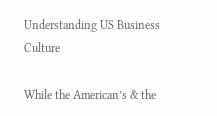Understanding US Business Culture

While the American’s & the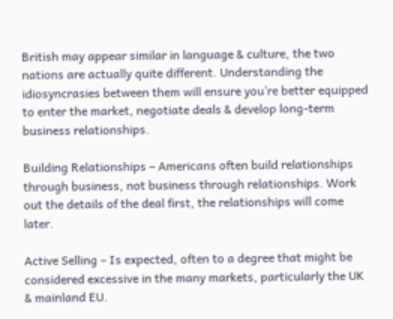British may appear similar in language & culture, the two nations are actually quite different. Understanding the idiosyncrasies between them will ensure you’re better equipped to enter the market, negotiate deals & develop long-term business relationships.

Building Relationships – Americans often build relationships through business, not business through relationships. Work out the details of the deal first, the relationships will come later.

Active Selling – Is expected, often to a degree that might be considered excessive in the many markets, particularly the UK & mainland EU.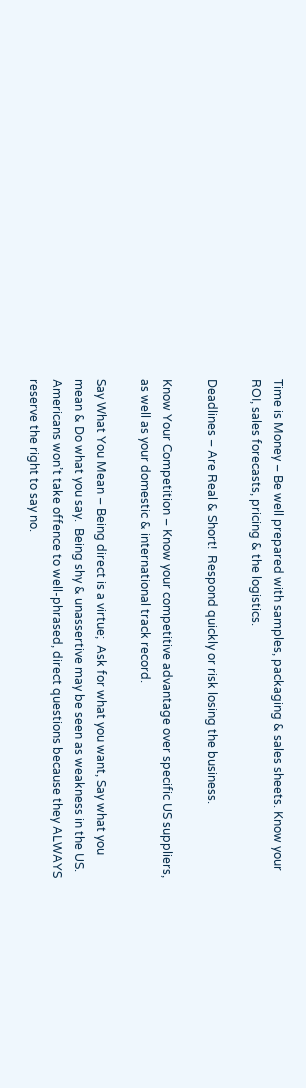Time is Money – Be well prepared with samples, packaging & sales sheets. Know your ROI, sales forecasts, pricing & the logistics.

Deadlines – Are Real & Short!  Respond quickly or risk losing the business.

Know Your Competition – Know your competitive advantage over specific US suppliers, as well as your domestic & international track record.

Say What You Mean – Being direct is a virtue;  Ask for what you want, Say what you mean & Do what you say.  Being shy & unassertive may be seen as weakness in the US. Americans won’t take offence to well-phrased, direct questions because they ALWAYS reserve the right to say no.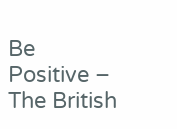Be Positive – The British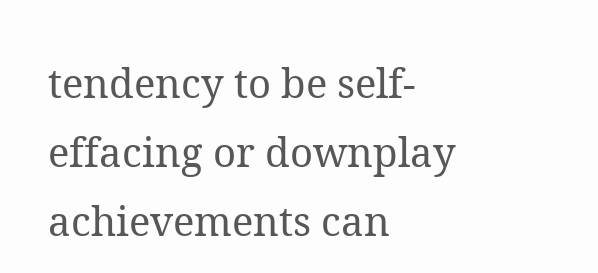tendency to be self-effacing or downplay achievements can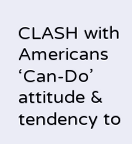CLASH with Americans ‘Can-Do’ attitude & tendency to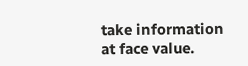take information at face value.